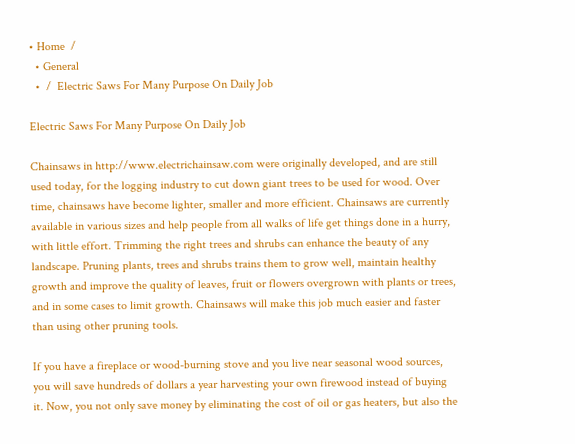• Home  /
  • General
  •  /  Electric Saws For Many Purpose On Daily Job

Electric Saws For Many Purpose On Daily Job

Chainsaws in http://www.electrichainsaw.com were originally developed, and are still used today, for the logging industry to cut down giant trees to be used for wood. Over time, chainsaws have become lighter, smaller and more efficient. Chainsaws are currently available in various sizes and help people from all walks of life get things done in a hurry, with little effort. Trimming the right trees and shrubs can enhance the beauty of any landscape. Pruning plants, trees and shrubs trains them to grow well, maintain healthy growth and improve the quality of leaves, fruit or flowers overgrown with plants or trees, and in some cases to limit growth. Chainsaws will make this job much easier and faster than using other pruning tools.

If you have a fireplace or wood-burning stove and you live near seasonal wood sources, you will save hundreds of dollars a year harvesting your own firewood instead of buying it. Now, you not only save money by eliminating the cost of oil or gas heaters, but also the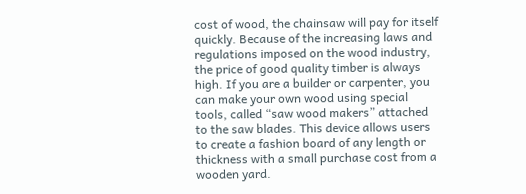cost of wood, the chainsaw will pay for itself quickly. Because of the increasing laws and regulations imposed on the wood industry, the price of good quality timber is always high. If you are a builder or carpenter, you can make your own wood using special tools, called “saw wood makers” attached to the saw blades. This device allows users to create a fashion board of any length or thickness with a small purchase cost from a wooden yard.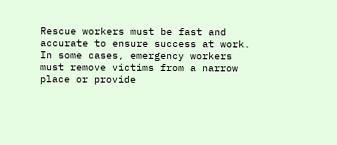Rescue workers must be fast and accurate to ensure success at work. In some cases, emergency workers must remove victims from a narrow place or provide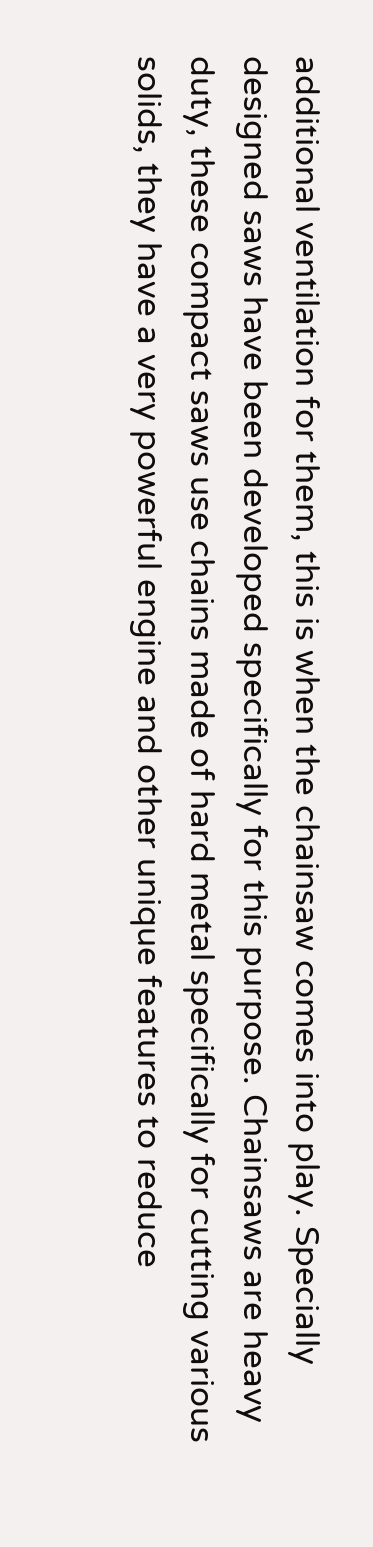additional ventilation for them, this is when the chainsaw comes into play. Specially designed saws have been developed specifically for this purpose. Chainsaws are heavy duty, these compact saws use chains made of hard metal specifically for cutting various solids, they have a very powerful engine and other unique features to reduce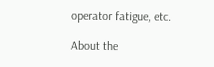operator fatigue, etc.

About the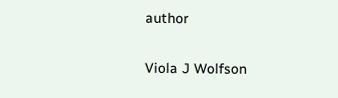author

Viola J Wolfson